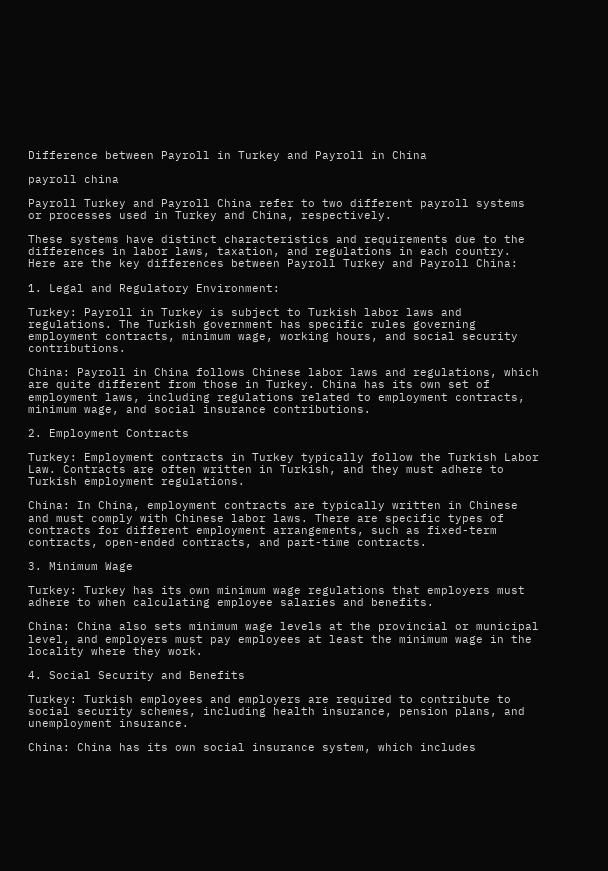Difference between Payroll in Turkey and Payroll in China

payroll china

Payroll Turkey and Payroll China refer to two different payroll systems or processes used in Turkey and China, respectively.

These systems have distinct characteristics and requirements due to the differences in labor laws, taxation, and regulations in each country. Here are the key differences between Payroll Turkey and Payroll China:

1. Legal and Regulatory Environment:

Turkey: Payroll in Turkey is subject to Turkish labor laws and regulations. The Turkish government has specific rules governing employment contracts, minimum wage, working hours, and social security contributions.

China: Payroll in China follows Chinese labor laws and regulations, which are quite different from those in Turkey. China has its own set of employment laws, including regulations related to employment contracts, minimum wage, and social insurance contributions.

2. Employment Contracts

Turkey: Employment contracts in Turkey typically follow the Turkish Labor Law. Contracts are often written in Turkish, and they must adhere to Turkish employment regulations.

China: In China, employment contracts are typically written in Chinese and must comply with Chinese labor laws. There are specific types of contracts for different employment arrangements, such as fixed-term contracts, open-ended contracts, and part-time contracts.

3. Minimum Wage

Turkey: Turkey has its own minimum wage regulations that employers must adhere to when calculating employee salaries and benefits.

China: China also sets minimum wage levels at the provincial or municipal level, and employers must pay employees at least the minimum wage in the locality where they work.

4. Social Security and Benefits

Turkey: Turkish employees and employers are required to contribute to social security schemes, including health insurance, pension plans, and unemployment insurance.

China: China has its own social insurance system, which includes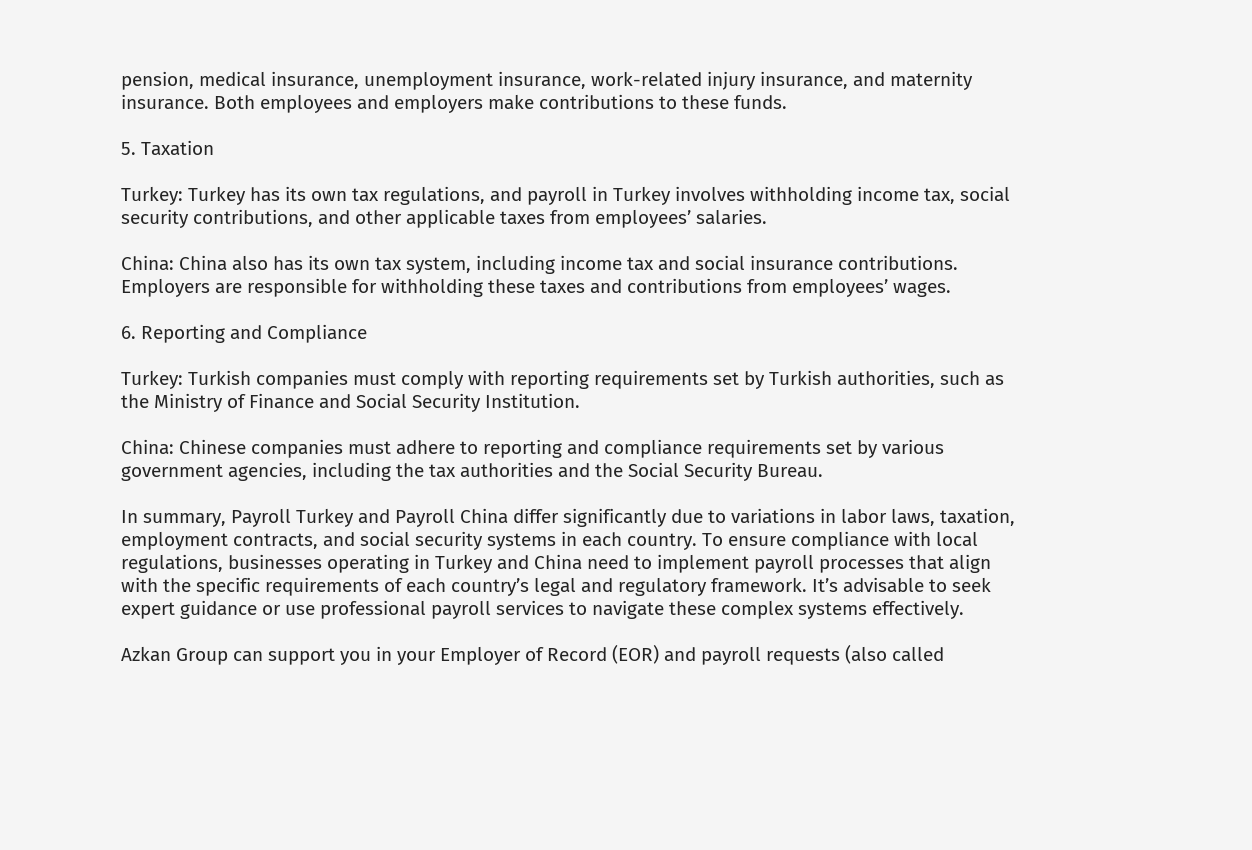pension, medical insurance, unemployment insurance, work-related injury insurance, and maternity insurance. Both employees and employers make contributions to these funds.

5. Taxation

Turkey: Turkey has its own tax regulations, and payroll in Turkey involves withholding income tax, social security contributions, and other applicable taxes from employees’ salaries.

China: China also has its own tax system, including income tax and social insurance contributions. Employers are responsible for withholding these taxes and contributions from employees’ wages.

6. Reporting and Compliance

Turkey: Turkish companies must comply with reporting requirements set by Turkish authorities, such as the Ministry of Finance and Social Security Institution.

China: Chinese companies must adhere to reporting and compliance requirements set by various government agencies, including the tax authorities and the Social Security Bureau.

In summary, Payroll Turkey and Payroll China differ significantly due to variations in labor laws, taxation, employment contracts, and social security systems in each country. To ensure compliance with local regulations, businesses operating in Turkey and China need to implement payroll processes that align with the specific requirements of each country’s legal and regulatory framework. It’s advisable to seek expert guidance or use professional payroll services to navigate these complex systems effectively.

Azkan Group can support you in your Employer of Record (EOR) and payroll requests (also called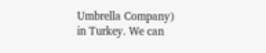Umbrella Company) in Turkey. We can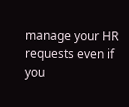manage your HR requests even if you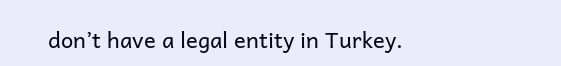don’t have a legal entity in Turkey.